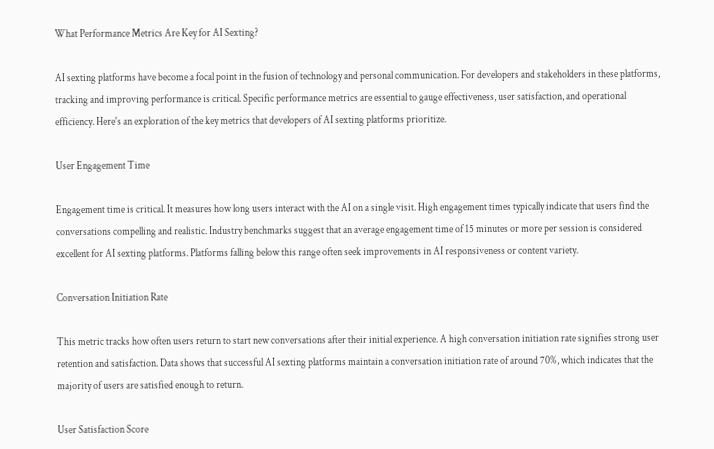What Performance Metrics Are Key for AI Sexting?

AI sexting platforms have become a focal point in the fusion of technology and personal communication. For developers and stakeholders in these platforms, tracking and improving performance is critical. Specific performance metrics are essential to gauge effectiveness, user satisfaction, and operational efficiency. Here's an exploration of the key metrics that developers of AI sexting platforms prioritize.

User Engagement Time

Engagement time is critical. It measures how long users interact with the AI on a single visit. High engagement times typically indicate that users find the conversations compelling and realistic. Industry benchmarks suggest that an average engagement time of 15 minutes or more per session is considered excellent for AI sexting platforms. Platforms falling below this range often seek improvements in AI responsiveness or content variety.

Conversation Initiation Rate

This metric tracks how often users return to start new conversations after their initial experience. A high conversation initiation rate signifies strong user retention and satisfaction. Data shows that successful AI sexting platforms maintain a conversation initiation rate of around 70%, which indicates that the majority of users are satisfied enough to return.

User Satisfaction Score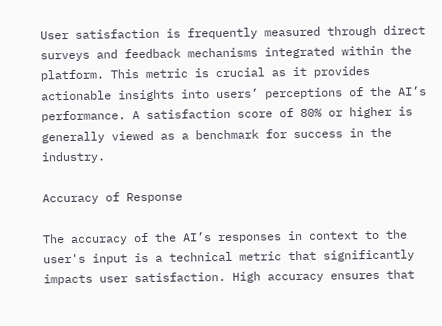User satisfaction is frequently measured through direct surveys and feedback mechanisms integrated within the platform. This metric is crucial as it provides actionable insights into users’ perceptions of the AI’s performance. A satisfaction score of 80% or higher is generally viewed as a benchmark for success in the industry.

Accuracy of Response

The accuracy of the AI’s responses in context to the user's input is a technical metric that significantly impacts user satisfaction. High accuracy ensures that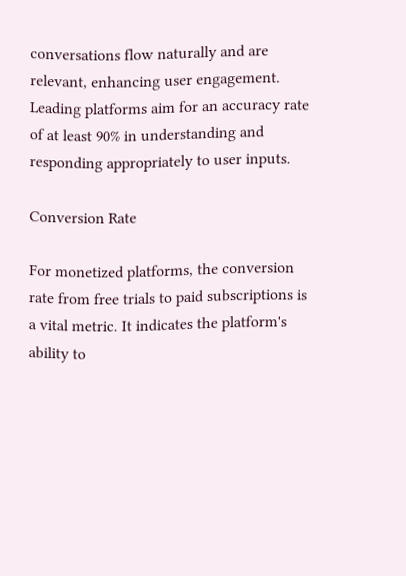conversations flow naturally and are relevant, enhancing user engagement. Leading platforms aim for an accuracy rate of at least 90% in understanding and responding appropriately to user inputs.

Conversion Rate

For monetized platforms, the conversion rate from free trials to paid subscriptions is a vital metric. It indicates the platform's ability to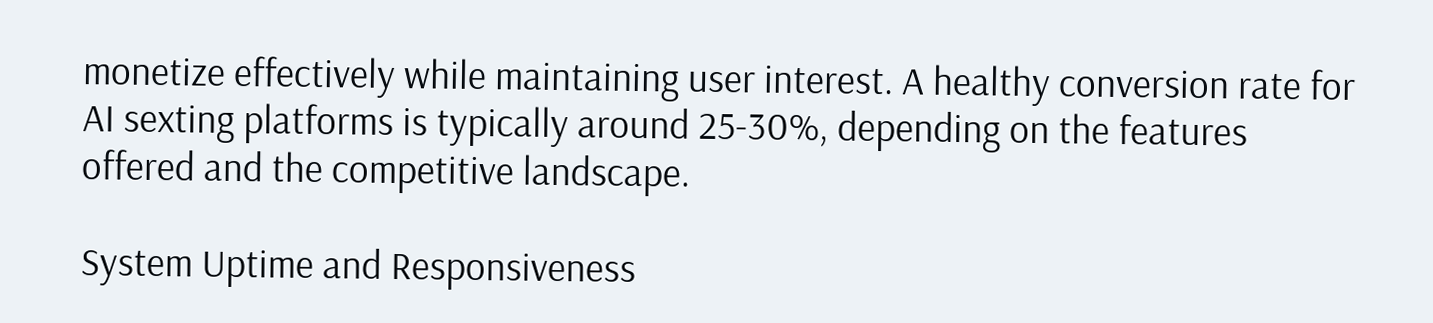monetize effectively while maintaining user interest. A healthy conversion rate for AI sexting platforms is typically around 25-30%, depending on the features offered and the competitive landscape.

System Uptime and Responsiveness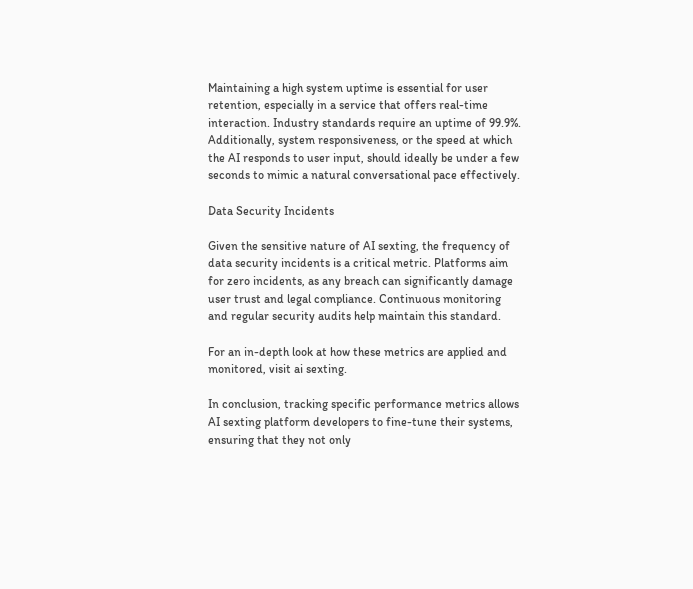Maintaining a high system uptime is essential for user retention, especially in a service that offers real-time interaction. Industry standards require an uptime of 99.9%. Additionally, system responsiveness, or the speed at which the AI responds to user input, should ideally be under a few seconds to mimic a natural conversational pace effectively.

Data Security Incidents

Given the sensitive nature of AI sexting, the frequency of data security incidents is a critical metric. Platforms aim for zero incidents, as any breach can significantly damage user trust and legal compliance. Continuous monitoring and regular security audits help maintain this standard.

For an in-depth look at how these metrics are applied and monitored, visit ai sexting.

In conclusion, tracking specific performance metrics allows AI sexting platform developers to fine-tune their systems, ensuring that they not only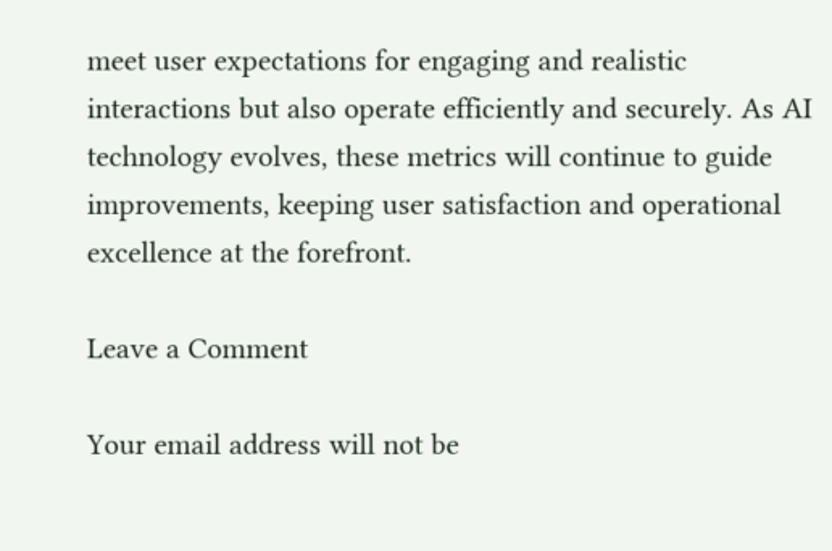meet user expectations for engaging and realistic interactions but also operate efficiently and securely. As AI technology evolves, these metrics will continue to guide improvements, keeping user satisfaction and operational excellence at the forefront.

Leave a Comment

Your email address will not be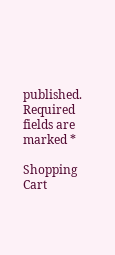published. Required fields are marked *

Shopping Cart